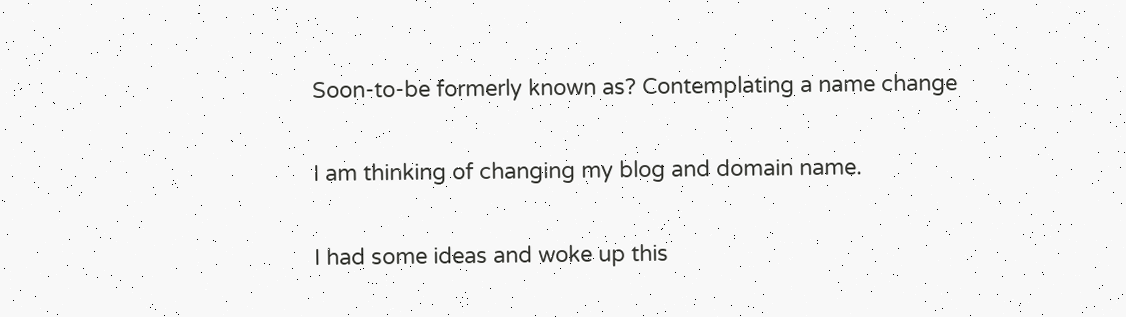Soon-to-be formerly known as? Contemplating a name change

I am thinking of changing my blog and domain name.

I had some ideas and woke up this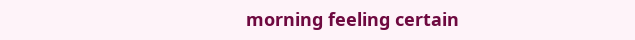morning feeling certain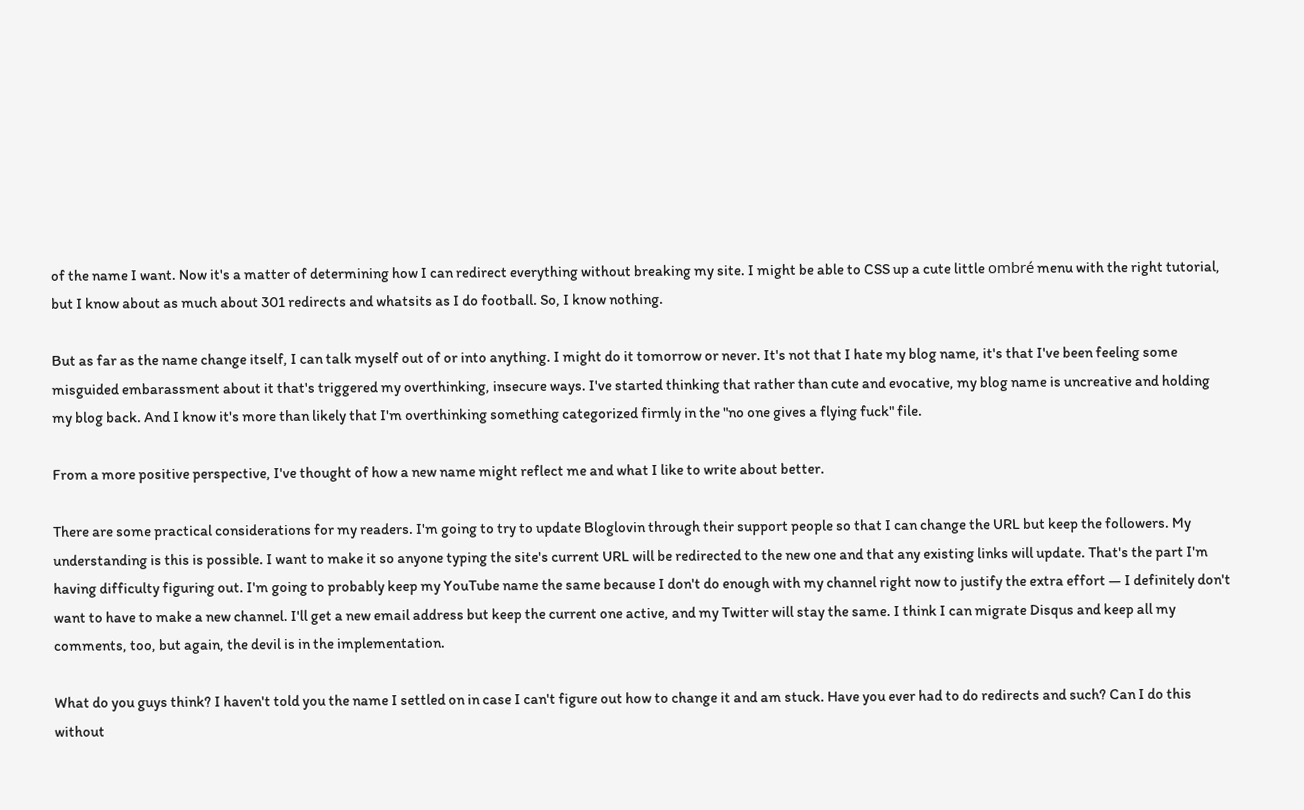of the name I want. Now it's a matter of determining how I can redirect everything without breaking my site. I might be able to CSS up a cute little ombré menu with the right tutorial, but I know about as much about 301 redirects and whatsits as I do football. So, I know nothing.

But as far as the name change itself, I can talk myself out of or into anything. I might do it tomorrow or never. It's not that I hate my blog name, it's that I've been feeling some misguided embarassment about it that's triggered my overthinking, insecure ways. I've started thinking that rather than cute and evocative, my blog name is uncreative and holding my blog back. And I know it's more than likely that I'm overthinking something categorized firmly in the "no one gives a flying fuck" file.

From a more positive perspective, I've thought of how a new name might reflect me and what I like to write about better.

There are some practical considerations for my readers. I'm going to try to update Bloglovin through their support people so that I can change the URL but keep the followers. My understanding is this is possible. I want to make it so anyone typing the site's current URL will be redirected to the new one and that any existing links will update. That's the part I'm having difficulty figuring out. I'm going to probably keep my YouTube name the same because I don't do enough with my channel right now to justify the extra effort — I definitely don't want to have to make a new channel. I'll get a new email address but keep the current one active, and my Twitter will stay the same. I think I can migrate Disqus and keep all my comments, too, but again, the devil is in the implementation.

What do you guys think? I haven't told you the name I settled on in case I can't figure out how to change it and am stuck. Have you ever had to do redirects and such? Can I do this without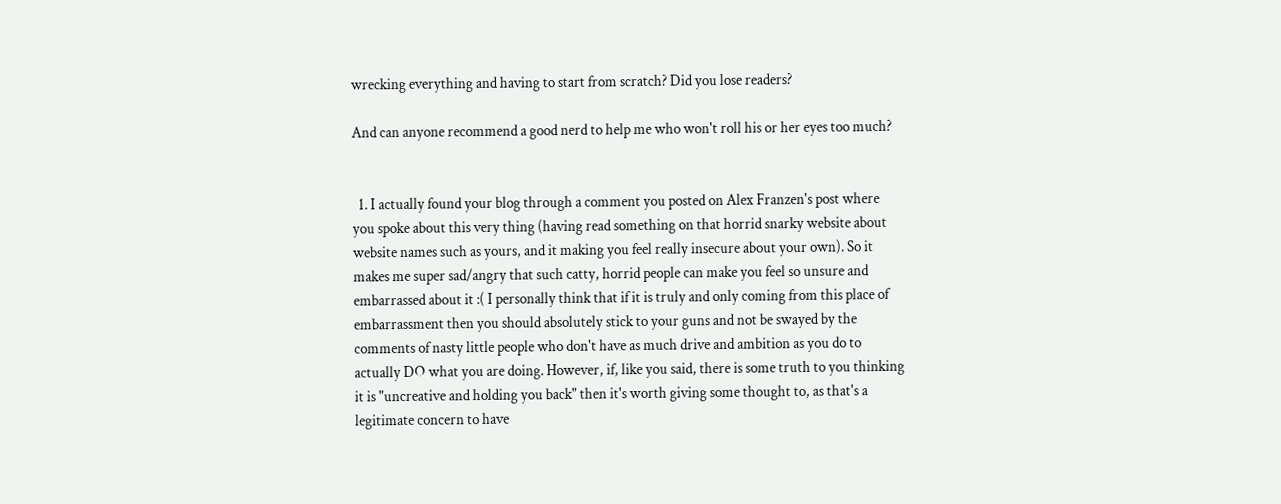wrecking everything and having to start from scratch? Did you lose readers?

And can anyone recommend a good nerd to help me who won't roll his or her eyes too much?


  1. I actually found your blog through a comment you posted on Alex Franzen's post where you spoke about this very thing (having read something on that horrid snarky website about website names such as yours, and it making you feel really insecure about your own). So it makes me super sad/angry that such catty, horrid people can make you feel so unsure and embarrassed about it :( I personally think that if it is truly and only coming from this place of embarrassment then you should absolutely stick to your guns and not be swayed by the comments of nasty little people who don't have as much drive and ambition as you do to actually DO what you are doing. However, if, like you said, there is some truth to you thinking it is "uncreative and holding you back" then it's worth giving some thought to, as that's a legitimate concern to have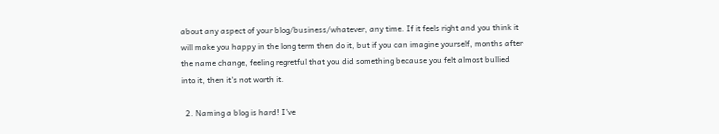about any aspect of your blog/business/whatever, any time. If it feels right and you think it will make you happy in the long term then do it, but if you can imagine yourself, months after the name change, feeling regretful that you did something because you felt almost bullied into it, then it's not worth it.

  2. Naming a blog is hard! I've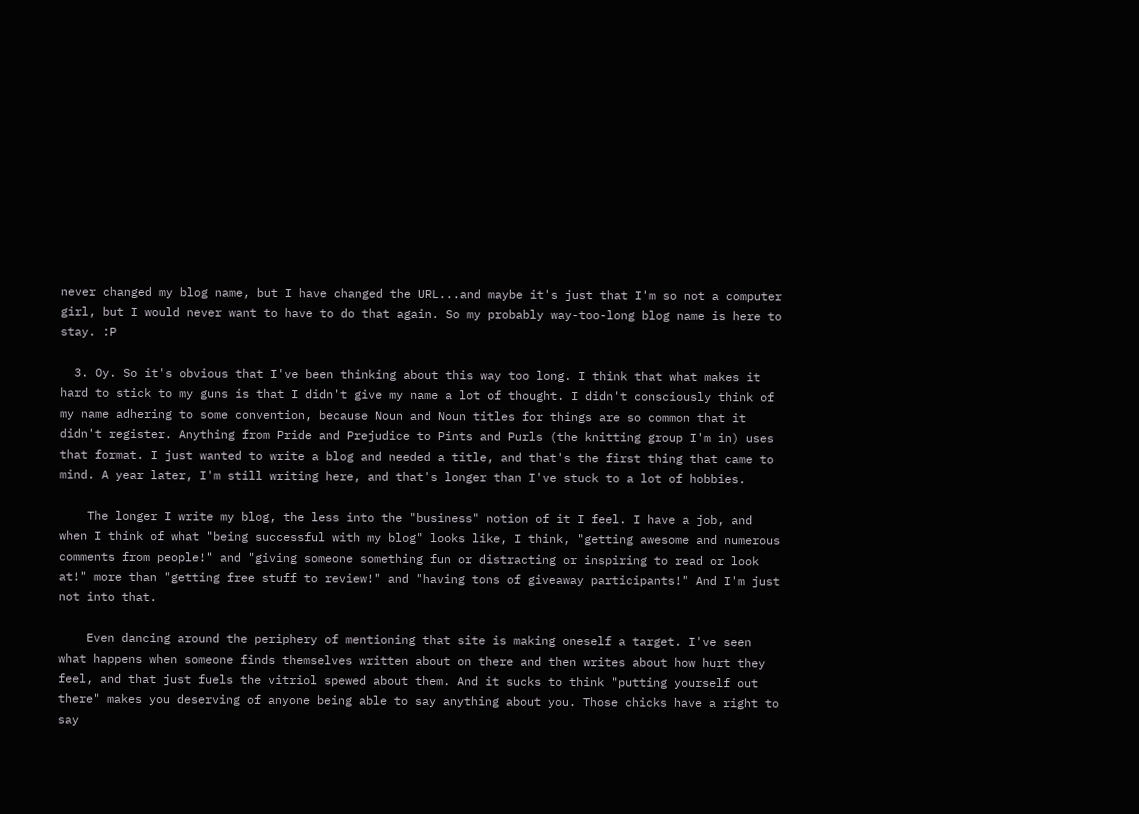never changed my blog name, but I have changed the URL...and maybe it's just that I'm so not a computer girl, but I would never want to have to do that again. So my probably way-too-long blog name is here to stay. :P

  3. Oy. So it's obvious that I've been thinking about this way too long. I think that what makes it hard to stick to my guns is that I didn't give my name a lot of thought. I didn't consciously think of my name adhering to some convention, because Noun and Noun titles for things are so common that it didn't register. Anything from Pride and Prejudice to Pints and Purls (the knitting group I'm in) uses that format. I just wanted to write a blog and needed a title, and that's the first thing that came to mind. A year later, I'm still writing here, and that's longer than I've stuck to a lot of hobbies.

    The longer I write my blog, the less into the "business" notion of it I feel. I have a job, and when I think of what "being successful with my blog" looks like, I think, "getting awesome and numerous comments from people!" and "giving someone something fun or distracting or inspiring to read or look at!" more than "getting free stuff to review!" and "having tons of giveaway participants!" And I'm just not into that.

    Even dancing around the periphery of mentioning that site is making oneself a target. I've seen what happens when someone finds themselves written about on there and then writes about how hurt they feel, and that just fuels the vitriol spewed about them. And it sucks to think "putting yourself out there" makes you deserving of anyone being able to say anything about you. Those chicks have a right to say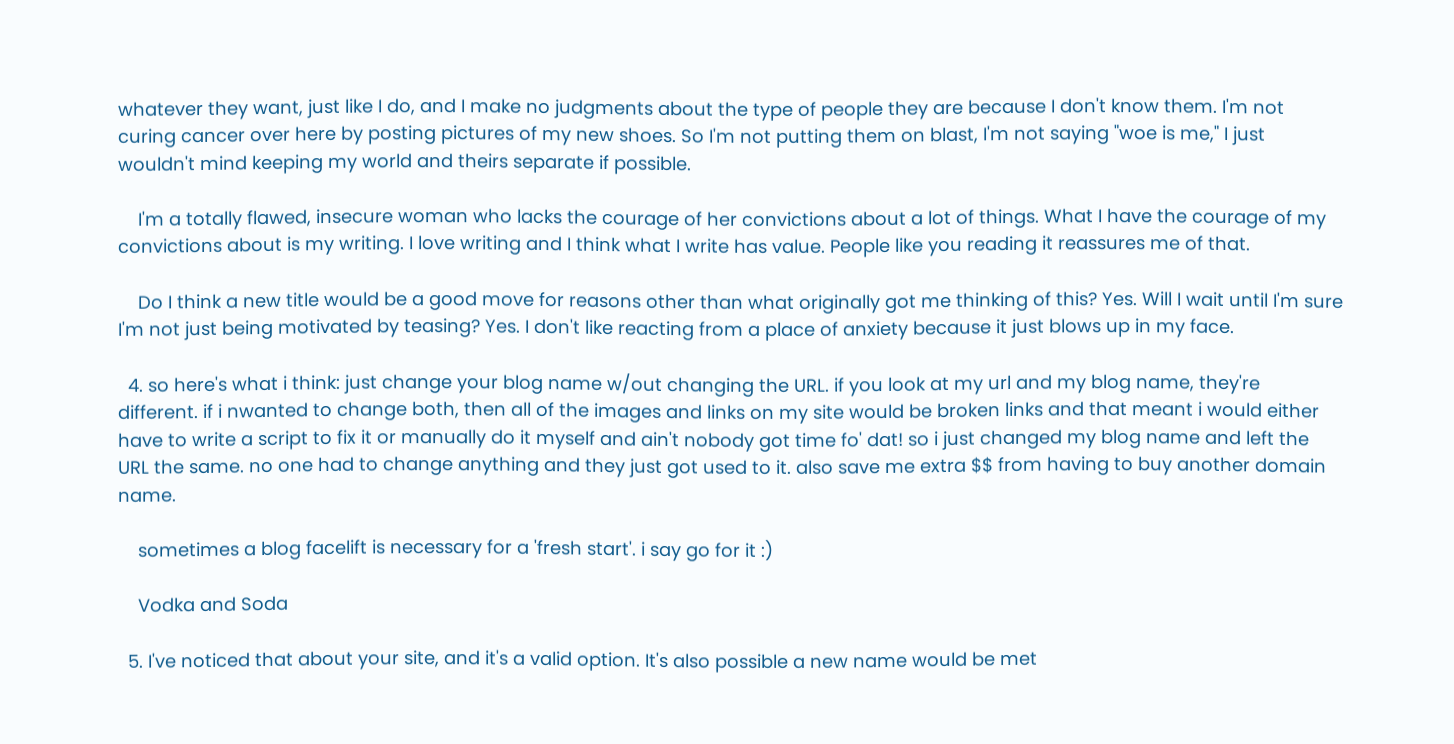whatever they want, just like I do, and I make no judgments about the type of people they are because I don't know them. I'm not curing cancer over here by posting pictures of my new shoes. So I'm not putting them on blast, I'm not saying "woe is me," I just wouldn't mind keeping my world and theirs separate if possible.

    I'm a totally flawed, insecure woman who lacks the courage of her convictions about a lot of things. What I have the courage of my convictions about is my writing. I love writing and I think what I write has value. People like you reading it reassures me of that.

    Do I think a new title would be a good move for reasons other than what originally got me thinking of this? Yes. Will I wait until I'm sure I'm not just being motivated by teasing? Yes. I don't like reacting from a place of anxiety because it just blows up in my face.

  4. so here's what i think: just change your blog name w/out changing the URL. if you look at my url and my blog name, they're different. if i nwanted to change both, then all of the images and links on my site would be broken links and that meant i would either have to write a script to fix it or manually do it myself and ain't nobody got time fo' dat! so i just changed my blog name and left the URL the same. no one had to change anything and they just got used to it. also save me extra $$ from having to buy another domain name.

    sometimes a blog facelift is necessary for a 'fresh start'. i say go for it :)

    Vodka and Soda

  5. I've noticed that about your site, and it's a valid option. It's also possible a new name would be met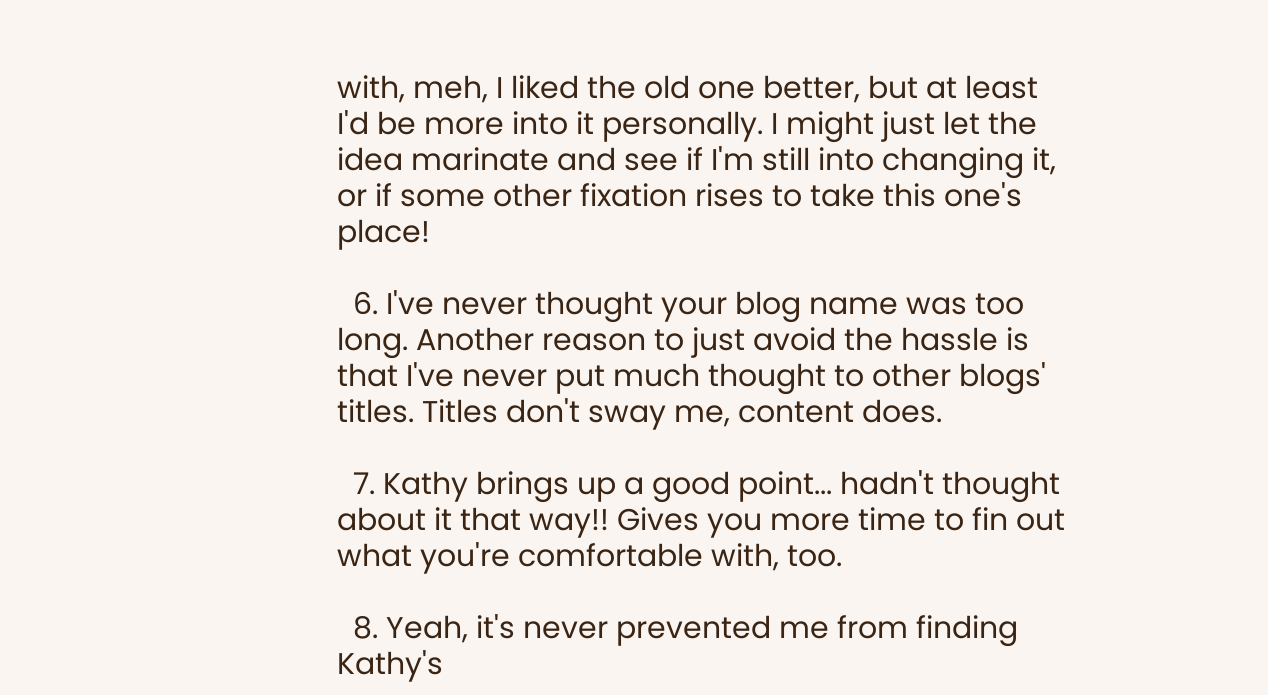with, meh, I liked the old one better, but at least I'd be more into it personally. I might just let the idea marinate and see if I'm still into changing it, or if some other fixation rises to take this one's place!

  6. I've never thought your blog name was too long. Another reason to just avoid the hassle is that I've never put much thought to other blogs' titles. Titles don't sway me, content does.

  7. Kathy brings up a good point... hadn't thought about it that way!! Gives you more time to fin out what you're comfortable with, too.

  8. Yeah, it's never prevented me from finding Kathy's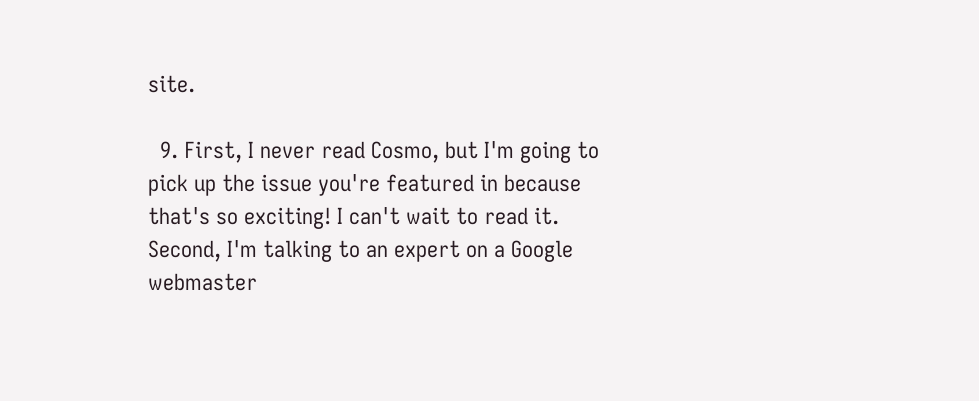site.

  9. First, I never read Cosmo, but I'm going to pick up the issue you're featured in because that's so exciting! I can't wait to read it. Second, I'm talking to an expert on a Google webmaster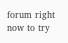forum right now to try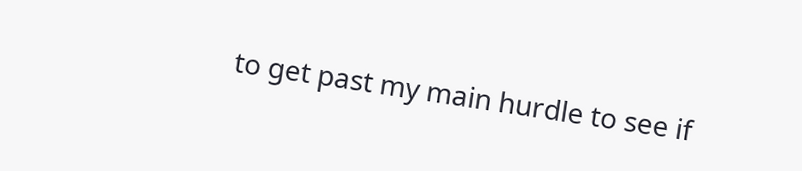to get past my main hurdle to see if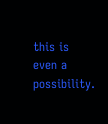this is even a possibility.